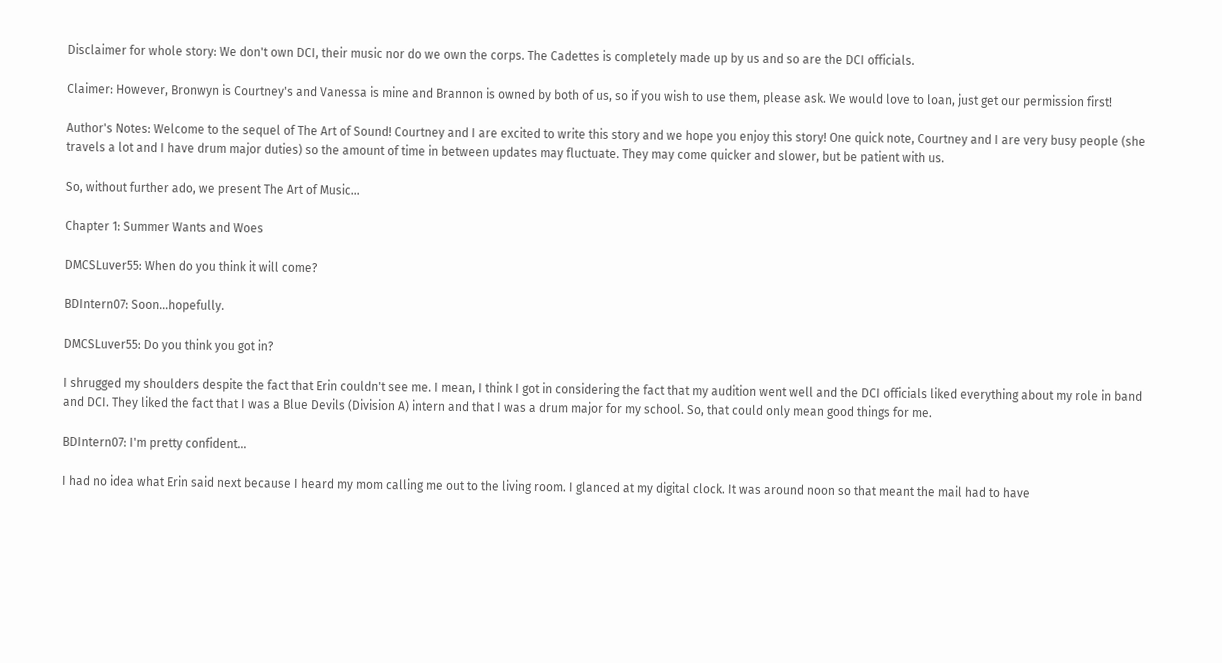Disclaimer for whole story: We don't own DCI, their music nor do we own the corps. The Cadettes is completely made up by us and so are the DCI officials.

Claimer: However, Bronwyn is Courtney's and Vanessa is mine and Brannon is owned by both of us, so if you wish to use them, please ask. We would love to loan, just get our permission first!

Author's Notes: Welcome to the sequel of The Art of Sound! Courtney and I are excited to write this story and we hope you enjoy this story! One quick note, Courtney and I are very busy people (she travels a lot and I have drum major duties) so the amount of time in between updates may fluctuate. They may come quicker and slower, but be patient with us.

So, without further ado, we present The Art of Music…

Chapter 1: Summer Wants and Woes

DMCSLuver55: When do you think it will come?

BDIntern07: Soon…hopefully.

DMCSLuver55: Do you think you got in?

I shrugged my shoulders despite the fact that Erin couldn't see me. I mean, I think I got in considering the fact that my audition went well and the DCI officials liked everything about my role in band and DCI. They liked the fact that I was a Blue Devils (Division A) intern and that I was a drum major for my school. So, that could only mean good things for me.

BDIntern07: I'm pretty confident…

I had no idea what Erin said next because I heard my mom calling me out to the living room. I glanced at my digital clock. It was around noon so that meant the mail had to have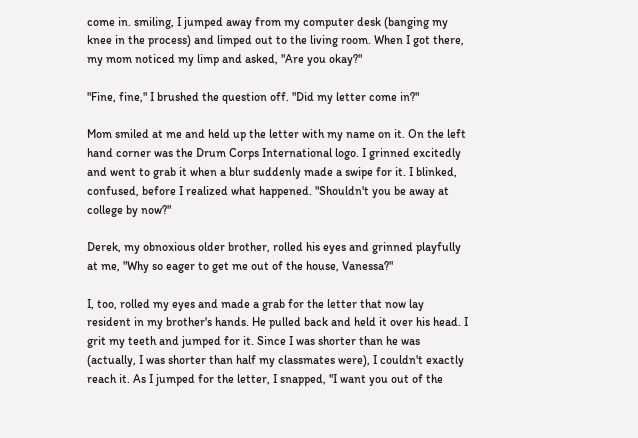come in. smiling, I jumped away from my computer desk (banging my knee in the process) and limped out to the living room. When I got there, my mom noticed my limp and asked, "Are you okay?"

"Fine, fine," I brushed the question off. "Did my letter come in?"

Mom smiled at me and held up the letter with my name on it. On the left hand corner was the Drum Corps International logo. I grinned excitedly and went to grab it when a blur suddenly made a swipe for it. I blinked, confused, before I realized what happened. "Shouldn't you be away at college by now?"

Derek, my obnoxious older brother, rolled his eyes and grinned playfully at me, "Why so eager to get me out of the house, Vanessa?"

I, too, rolled my eyes and made a grab for the letter that now lay resident in my brother's hands. He pulled back and held it over his head. I grit my teeth and jumped for it. Since I was shorter than he was (actually, I was shorter than half my classmates were), I couldn't exactly reach it. As I jumped for the letter, I snapped, "I want you out of the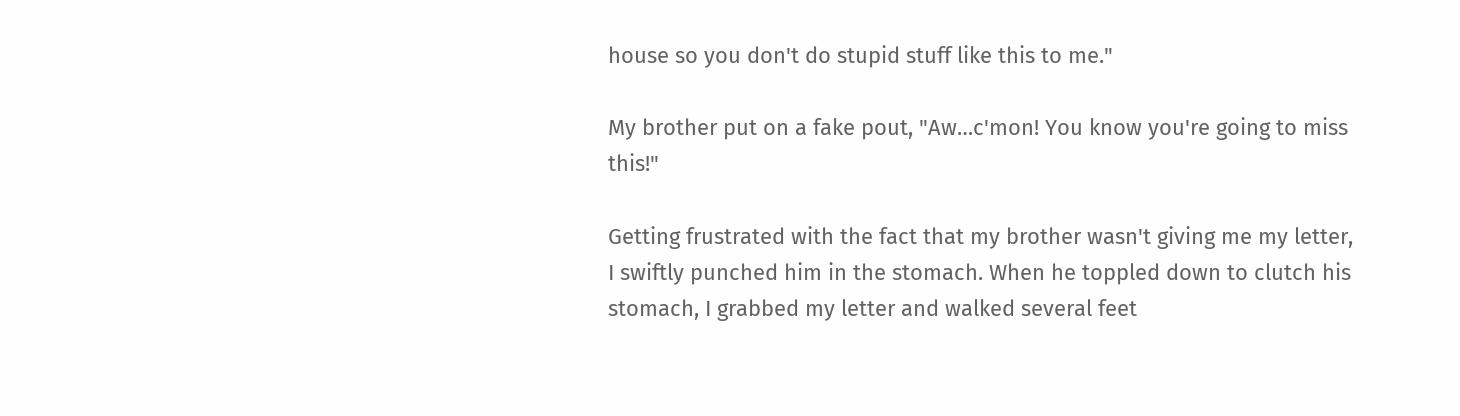house so you don't do stupid stuff like this to me."

My brother put on a fake pout, "Aw…c'mon! You know you're going to miss this!"

Getting frustrated with the fact that my brother wasn't giving me my letter, I swiftly punched him in the stomach. When he toppled down to clutch his stomach, I grabbed my letter and walked several feet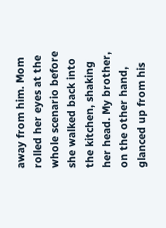away from him. Mom rolled her eyes at the whole scenario before she walked back into the kitchen, shaking her head. My brother, on the other hand, glanced up from his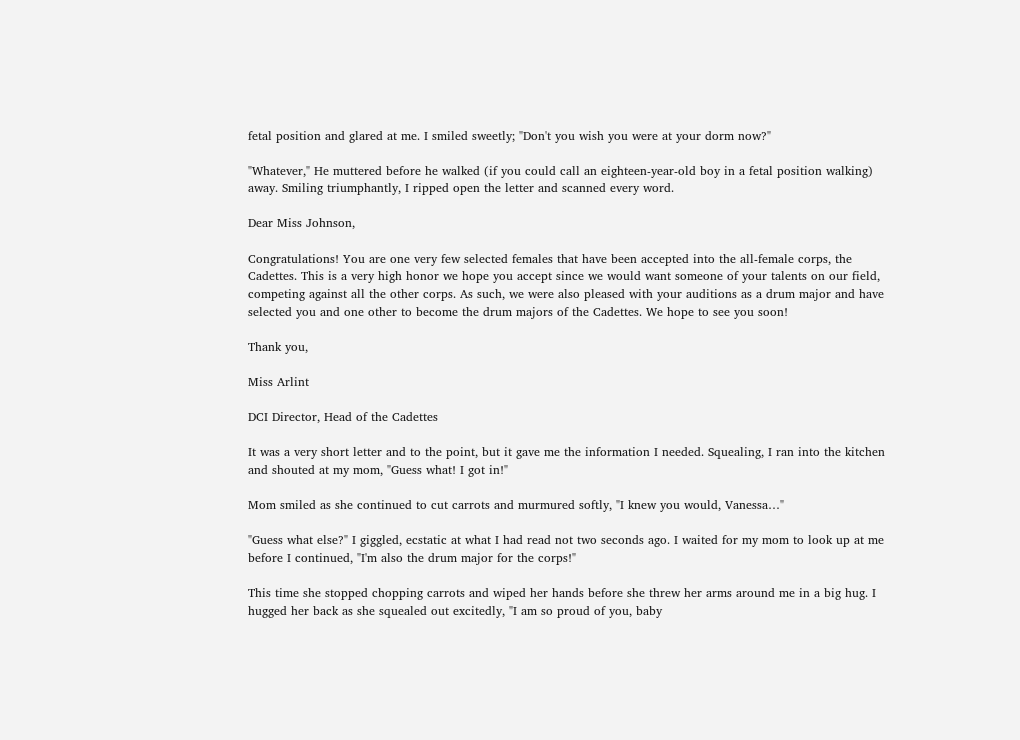fetal position and glared at me. I smiled sweetly; "Don't you wish you were at your dorm now?"

"Whatever," He muttered before he walked (if you could call an eighteen-year-old boy in a fetal position walking) away. Smiling triumphantly, I ripped open the letter and scanned every word.

Dear Miss Johnson,

Congratulations! You are one very few selected females that have been accepted into the all-female corps, the Cadettes. This is a very high honor we hope you accept since we would want someone of your talents on our field, competing against all the other corps. As such, we were also pleased with your auditions as a drum major and have selected you and one other to become the drum majors of the Cadettes. We hope to see you soon!

Thank you,

Miss Arlint

DCI Director, Head of the Cadettes

It was a very short letter and to the point, but it gave me the information I needed. Squealing, I ran into the kitchen and shouted at my mom, "Guess what! I got in!"

Mom smiled as she continued to cut carrots and murmured softly, "I knew you would, Vanessa…"

"Guess what else?" I giggled, ecstatic at what I had read not two seconds ago. I waited for my mom to look up at me before I continued, "I'm also the drum major for the corps!"

This time she stopped chopping carrots and wiped her hands before she threw her arms around me in a big hug. I hugged her back as she squealed out excitedly, "I am so proud of you, baby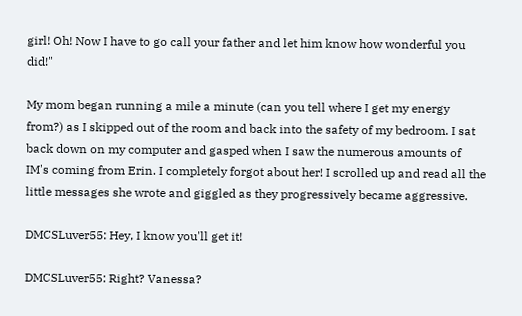girl! Oh! Now I have to go call your father and let him know how wonderful you did!"

My mom began running a mile a minute (can you tell where I get my energy from?) as I skipped out of the room and back into the safety of my bedroom. I sat back down on my computer and gasped when I saw the numerous amounts of IM's coming from Erin. I completely forgot about her! I scrolled up and read all the little messages she wrote and giggled as they progressively became aggressive.

DMCSLuver55: Hey, I know you'll get it!

DMCSLuver55: Right? Vanessa?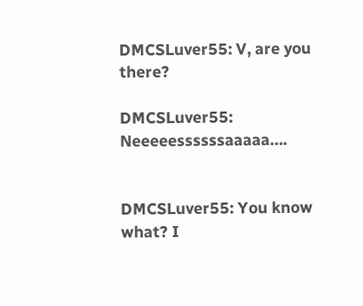DMCSLuver55: V, are you there?

DMCSLuver55: Neeeeessssssaaaaa….


DMCSLuver55: You know what? I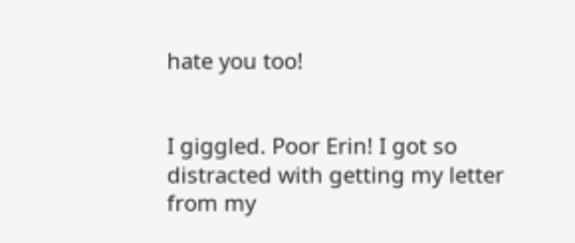hate you too!


I giggled. Poor Erin! I got so distracted with getting my letter from my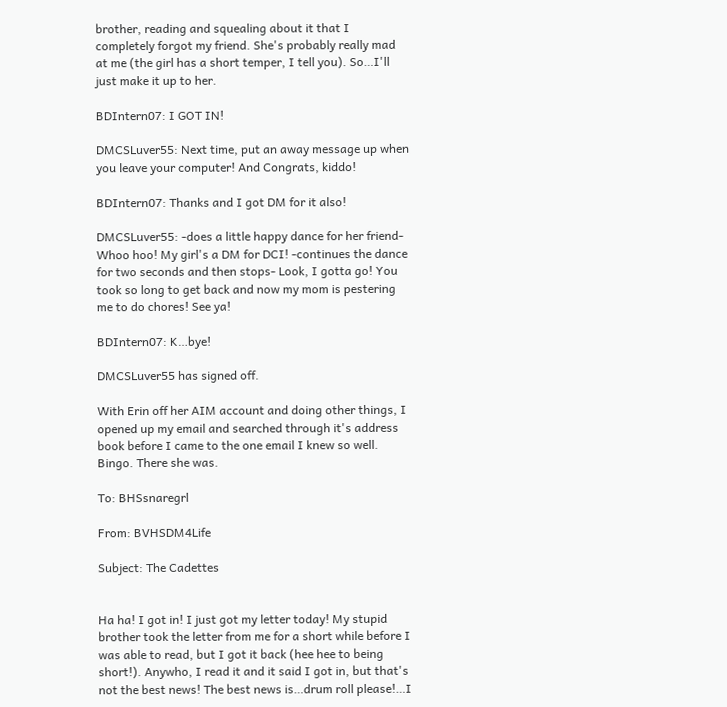brother, reading and squealing about it that I completely forgot my friend. She's probably really mad at me (the girl has a short temper, I tell you). So…I'll just make it up to her.

BDIntern07: I GOT IN!

DMCSLuver55: Next time, put an away message up when you leave your computer! And Congrats, kiddo!

BDIntern07: Thanks and I got DM for it also!

DMCSLuver55: -does a little happy dance for her friend- Whoo hoo! My girl's a DM for DCI! -continues the dance for two seconds and then stops- Look, I gotta go! You took so long to get back and now my mom is pestering me to do chores! See ya!

BDIntern07: K…bye!

DMCSLuver55 has signed off.

With Erin off her AIM account and doing other things, I opened up my email and searched through it's address book before I came to the one email I knew so well. Bingo. There she was.

To: BHSsnaregrl

From: BVHSDM4Life

Subject: The Cadettes


Ha ha! I got in! I just got my letter today! My stupid brother took the letter from me for a short while before I was able to read, but I got it back (hee hee to being short!). Anywho, I read it and it said I got in, but that's not the best news! The best news is…drum roll please!…I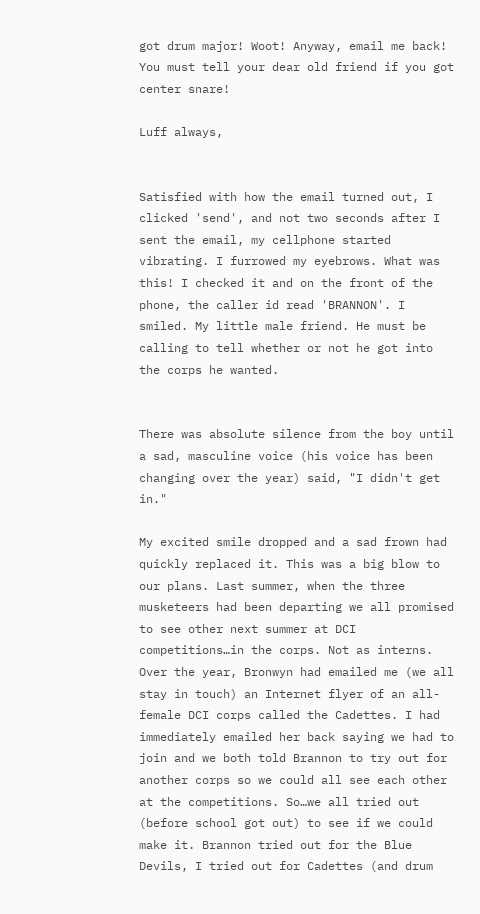got drum major! Woot! Anyway, email me back! You must tell your dear old friend if you got center snare!

Luff always,


Satisfied with how the email turned out, I clicked 'send', and not two seconds after I sent the email, my cellphone started vibrating. I furrowed my eyebrows. What was this! I checked it and on the front of the phone, the caller id read 'BRANNON'. I smiled. My little male friend. He must be calling to tell whether or not he got into the corps he wanted.


There was absolute silence from the boy until a sad, masculine voice (his voice has been changing over the year) said, "I didn't get in."

My excited smile dropped and a sad frown had quickly replaced it. This was a big blow to our plans. Last summer, when the three musketeers had been departing we all promised to see other next summer at DCI competitions…in the corps. Not as interns. Over the year, Bronwyn had emailed me (we all stay in touch) an Internet flyer of an all-female DCI corps called the Cadettes. I had immediately emailed her back saying we had to join and we both told Brannon to try out for another corps so we could all see each other at the competitions. So…we all tried out (before school got out) to see if we could make it. Brannon tried out for the Blue Devils, I tried out for Cadettes (and drum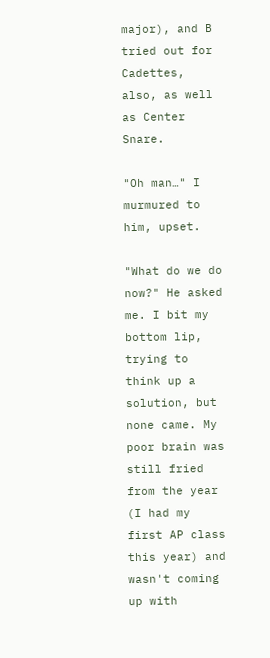major), and B tried out for Cadettes, also, as well as Center Snare.

"Oh man…" I murmured to him, upset.

"What do we do now?" He asked me. I bit my bottom lip, trying to think up a solution, but none came. My poor brain was still fried from the year (I had my first AP class this year) and wasn't coming up with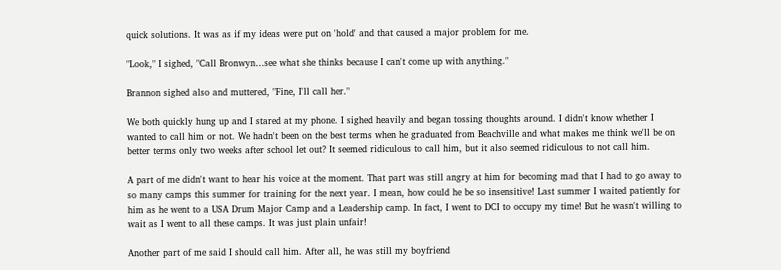quick solutions. It was as if my ideas were put on 'hold' and that caused a major problem for me.

"Look," I sighed, "Call Bronwyn…see what she thinks because I can't come up with anything."

Brannon sighed also and muttered, "Fine, I'll call her."

We both quickly hung up and I stared at my phone. I sighed heavily and began tossing thoughts around. I didn't know whether I wanted to call him or not. We hadn't been on the best terms when he graduated from Beachville and what makes me think we'll be on better terms only two weeks after school let out? It seemed ridiculous to call him, but it also seemed ridiculous to not call him.

A part of me didn't want to hear his voice at the moment. That part was still angry at him for becoming mad that I had to go away to so many camps this summer for training for the next year. I mean, how could he be so insensitive! Last summer I waited patiently for him as he went to a USA Drum Major Camp and a Leadership camp. In fact, I went to DCI to occupy my time! But he wasn't willing to wait as I went to all these camps. It was just plain unfair!

Another part of me said I should call him. After all, he was still my boyfriend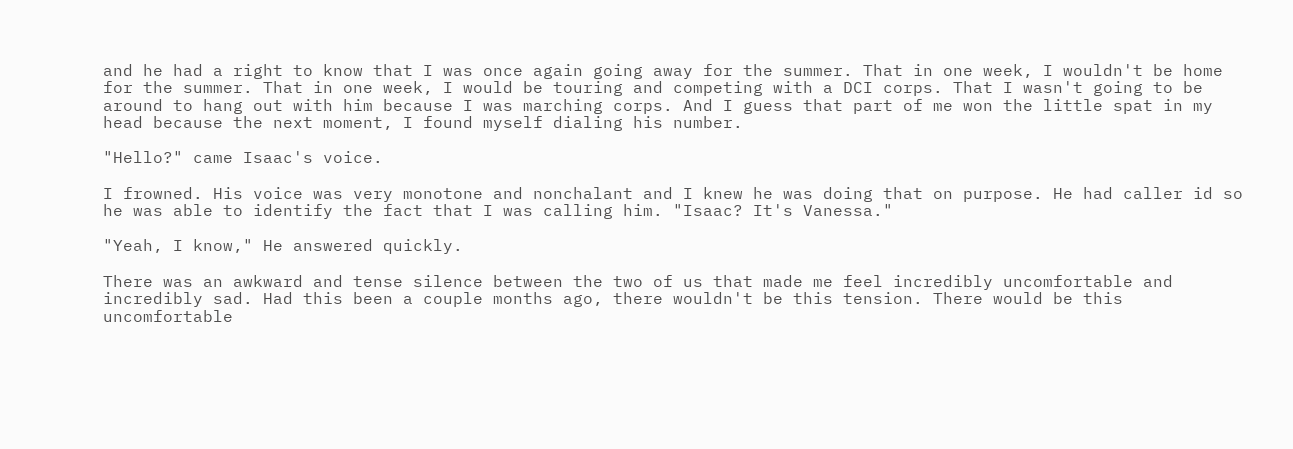and he had a right to know that I was once again going away for the summer. That in one week, I wouldn't be home for the summer. That in one week, I would be touring and competing with a DCI corps. That I wasn't going to be around to hang out with him because I was marching corps. And I guess that part of me won the little spat in my head because the next moment, I found myself dialing his number.

"Hello?" came Isaac's voice.

I frowned. His voice was very monotone and nonchalant and I knew he was doing that on purpose. He had caller id so he was able to identify the fact that I was calling him. "Isaac? It's Vanessa."

"Yeah, I know," He answered quickly.

There was an awkward and tense silence between the two of us that made me feel incredibly uncomfortable and incredibly sad. Had this been a couple months ago, there wouldn't be this tension. There would be this uncomfortable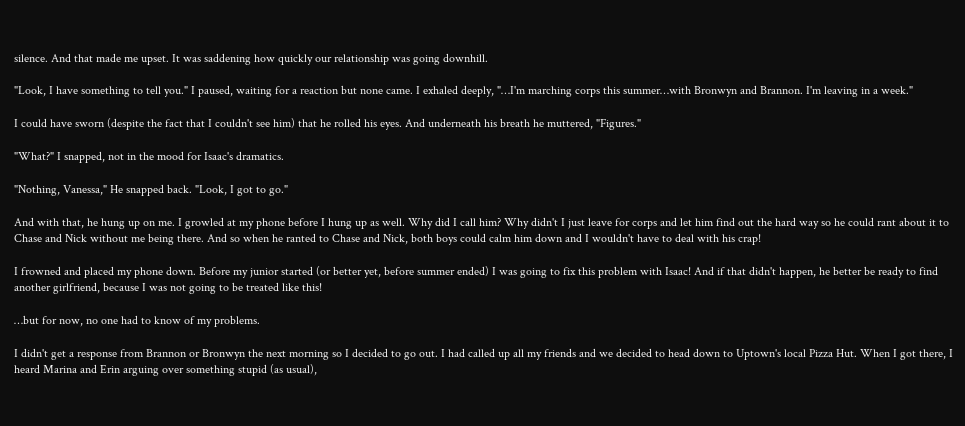silence. And that made me upset. It was saddening how quickly our relationship was going downhill.

"Look, I have something to tell you." I paused, waiting for a reaction but none came. I exhaled deeply, "…I'm marching corps this summer…with Bronwyn and Brannon. I'm leaving in a week."

I could have sworn (despite the fact that I couldn't see him) that he rolled his eyes. And underneath his breath he muttered, "Figures."

"What?" I snapped, not in the mood for Isaac's dramatics.

"Nothing, Vanessa," He snapped back. "Look, I got to go."

And with that, he hung up on me. I growled at my phone before I hung up as well. Why did I call him? Why didn't I just leave for corps and let him find out the hard way so he could rant about it to Chase and Nick without me being there. And so when he ranted to Chase and Nick, both boys could calm him down and I wouldn't have to deal with his crap!

I frowned and placed my phone down. Before my junior started (or better yet, before summer ended) I was going to fix this problem with Isaac! And if that didn't happen, he better be ready to find another girlfriend, because I was not going to be treated like this!

…but for now, no one had to know of my problems.

I didn't get a response from Brannon or Bronwyn the next morning so I decided to go out. I had called up all my friends and we decided to head down to Uptown's local Pizza Hut. When I got there, I heard Marina and Erin arguing over something stupid (as usual),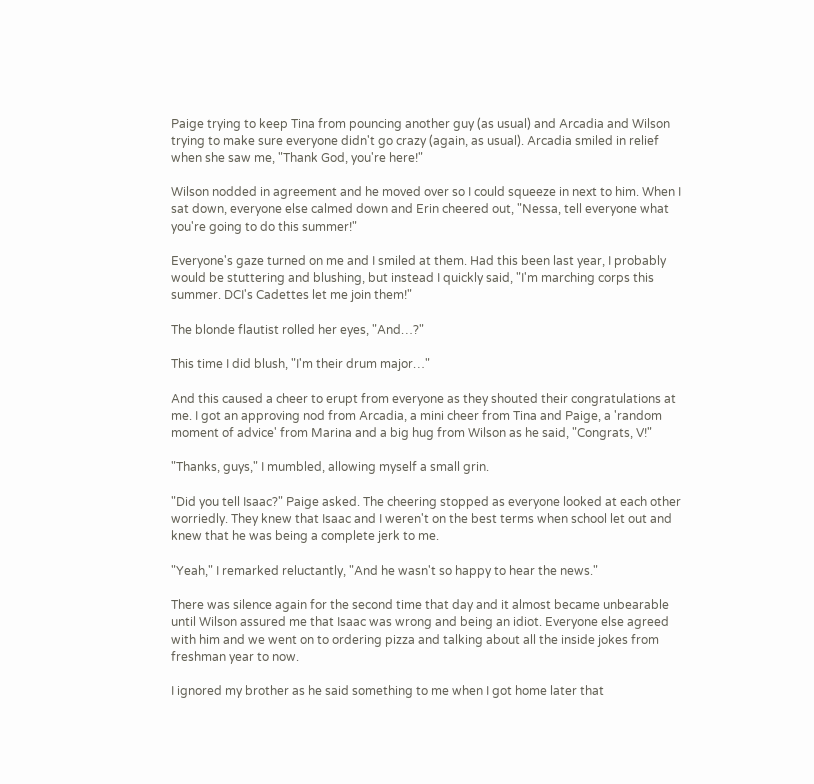Paige trying to keep Tina from pouncing another guy (as usual) and Arcadia and Wilson trying to make sure everyone didn't go crazy (again, as usual). Arcadia smiled in relief when she saw me, "Thank God, you're here!"

Wilson nodded in agreement and he moved over so I could squeeze in next to him. When I sat down, everyone else calmed down and Erin cheered out, "Nessa, tell everyone what you're going to do this summer!"

Everyone's gaze turned on me and I smiled at them. Had this been last year, I probably would be stuttering and blushing, but instead I quickly said, "I'm marching corps this summer. DCI's Cadettes let me join them!"

The blonde flautist rolled her eyes, "And…?"

This time I did blush, "I'm their drum major…"

And this caused a cheer to erupt from everyone as they shouted their congratulations at me. I got an approving nod from Arcadia, a mini cheer from Tina and Paige, a 'random moment of advice' from Marina and a big hug from Wilson as he said, "Congrats, V!"

"Thanks, guys," I mumbled, allowing myself a small grin.

"Did you tell Isaac?" Paige asked. The cheering stopped as everyone looked at each other worriedly. They knew that Isaac and I weren't on the best terms when school let out and knew that he was being a complete jerk to me.

"Yeah," I remarked reluctantly, "And he wasn't so happy to hear the news."

There was silence again for the second time that day and it almost became unbearable until Wilson assured me that Isaac was wrong and being an idiot. Everyone else agreed with him and we went on to ordering pizza and talking about all the inside jokes from freshman year to now.

I ignored my brother as he said something to me when I got home later that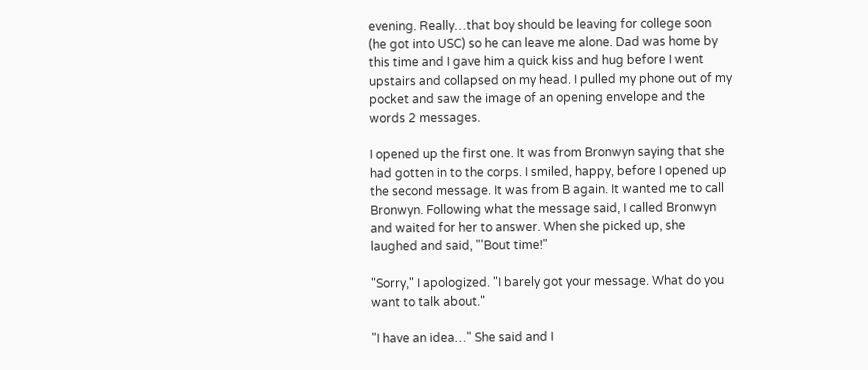evening. Really…that boy should be leaving for college soon (he got into USC) so he can leave me alone. Dad was home by this time and I gave him a quick kiss and hug before I went upstairs and collapsed on my head. I pulled my phone out of my pocket and saw the image of an opening envelope and the words 2 messages.

I opened up the first one. It was from Bronwyn saying that she had gotten in to the corps. I smiled, happy, before I opened up the second message. It was from B again. It wanted me to call Bronwyn. Following what the message said, I called Bronwyn and waited for her to answer. When she picked up, she laughed and said, "'Bout time!"

"Sorry," I apologized. "I barely got your message. What do you want to talk about."

"I have an idea…" She said and I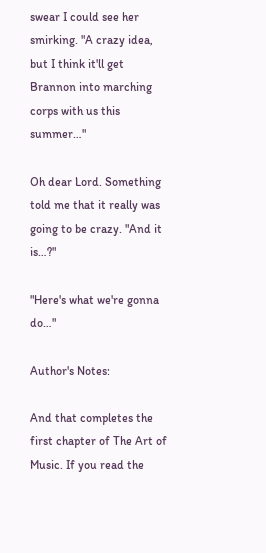swear I could see her smirking. "A crazy idea, but I think it'll get Brannon into marching corps with us this summer…"

Oh dear Lord. Something told me that it really was going to be crazy. "And it is…?"

"Here's what we're gonna do…"

Author's Notes:

And that completes the first chapter of The Art of Music. If you read the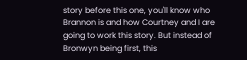story before this one, you'll know who Brannon is and how Courtney and I are going to work this story. But instead of Bronwyn being first, this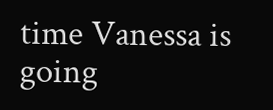time Vanessa is going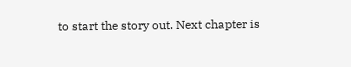to start the story out. Next chapter is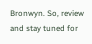Bronwyn. So, review and stay tuned for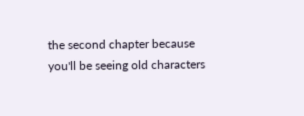the second chapter because you'll be seeing old characters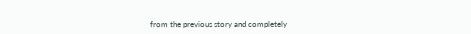from the previous story and completely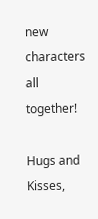new characters all together!

Hugs and Kisses,